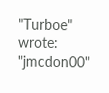"Turboe" wrote:
"jmcdon00"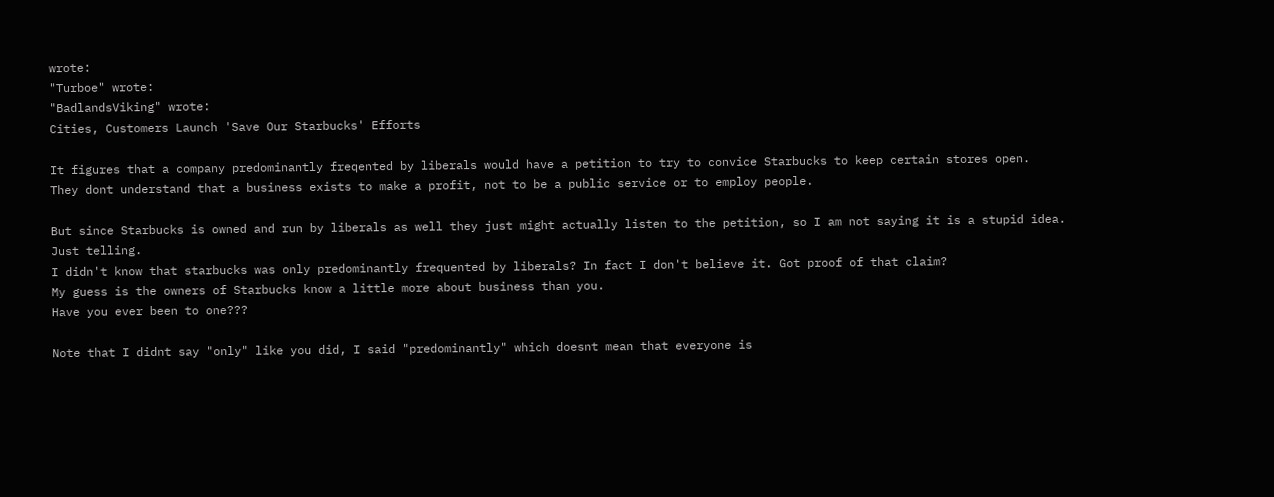wrote:
"Turboe" wrote:
"BadlandsViking" wrote:
Cities, Customers Launch 'Save Our Starbucks' Efforts

It figures that a company predominantly freqented by liberals would have a petition to try to convice Starbucks to keep certain stores open.
They dont understand that a business exists to make a profit, not to be a public service or to employ people.

But since Starbucks is owned and run by liberals as well they just might actually listen to the petition, so I am not saying it is a stupid idea.
Just telling.
I didn't know that starbucks was only predominantly frequented by liberals? In fact I don't believe it. Got proof of that claim?
My guess is the owners of Starbucks know a little more about business than you.
Have you ever been to one???

Note that I didnt say "only" like you did, I said "predominantly" which doesnt mean that everyone is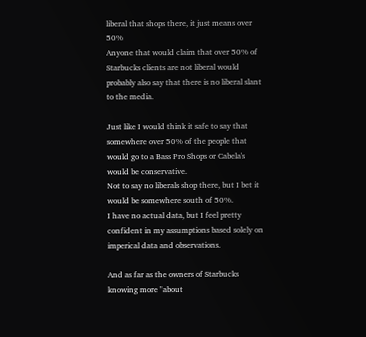liberal that shops there, it just means over 50%
Anyone that would claim that over 50% of Starbucks clients are not liberal would probably also say that there is no liberal slant to the media.

Just like I would think it safe to say that somewhere over 50% of the people that would go to a Bass Pro Shops or Cabela's would be conservative.
Not to say no liberals shop there, but I bet it would be somewhere south of 50%.
I have no actual data, but I feel pretty confident in my assumptions based solely on imperical data and observations.

And as far as the owners of Starbucks knowing more "about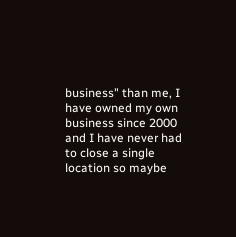business" than me, I have owned my own business since 2000 and I have never had to close a single location so maybe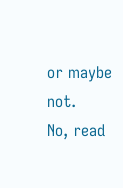or maybe not.
No, read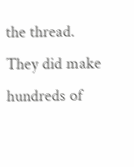the thread.
They did make hundreds of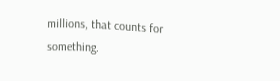millions, that counts for something.